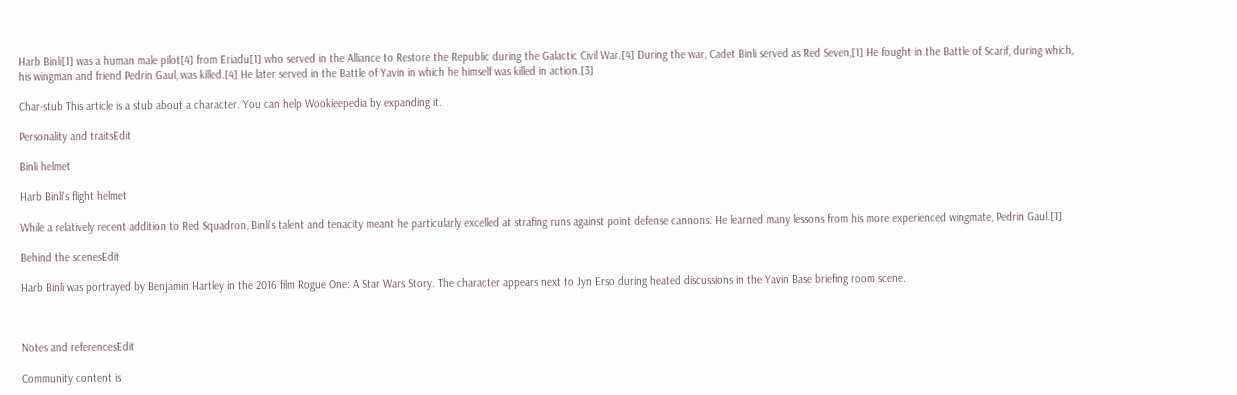Harb Binli[1] was a human male pilot[4] from Eriadu[1] who served in the Alliance to Restore the Republic during the Galactic Civil War.[4] During the war, Cadet Binli served as Red Seven,[1] He fought in the Battle of Scarif, during which, his wingman and friend Pedrin Gaul, was killed.[4] He later served in the Battle of Yavin in which he himself was killed in action.[3]

Char-stub This article is a stub about a character. You can help Wookieepedia by expanding it.

Personality and traitsEdit

Binli helmet

Harb Binli's flight helmet

While a relatively recent addition to Red Squadron, Binli's talent and tenacity meant he particularly excelled at strafing runs against point defense cannons. He learned many lessons from his more experienced wingmate, Pedrin Gaul.[1]

Behind the scenesEdit

Harb Binli was portrayed by Benjamin Hartley in the 2016 film Rogue One: A Star Wars Story. The character appears next to Jyn Erso during heated discussions in the Yavin Base briefing room scene.



Notes and referencesEdit

Community content is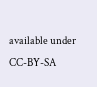available under CC-BY-SA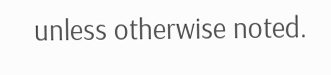unless otherwise noted.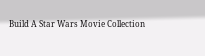Build A Star Wars Movie Collection